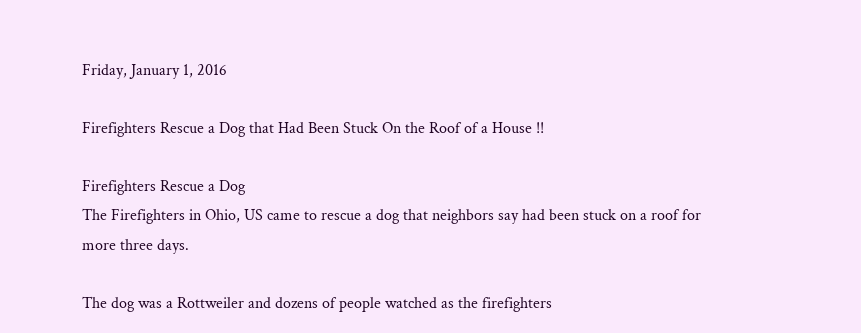Friday, January 1, 2016

Firefighters Rescue a Dog that Had Been Stuck On the Roof of a House !!

Firefighters Rescue a Dog
The Firefighters in Ohio, US came to rescue a dog that neighbors say had been stuck on a roof for more three days.

The dog was a Rottweiler and dozens of people watched as the firefighters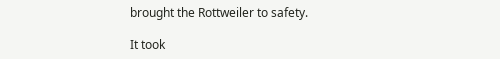brought the Rottweiler to safety.

It took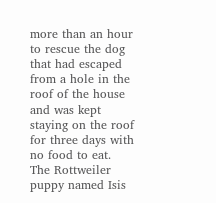more than an hour to rescue the dog that had escaped from a hole in the roof of the house and was kept staying on the roof for three days with no food to eat. The Rottweiler puppy named Isis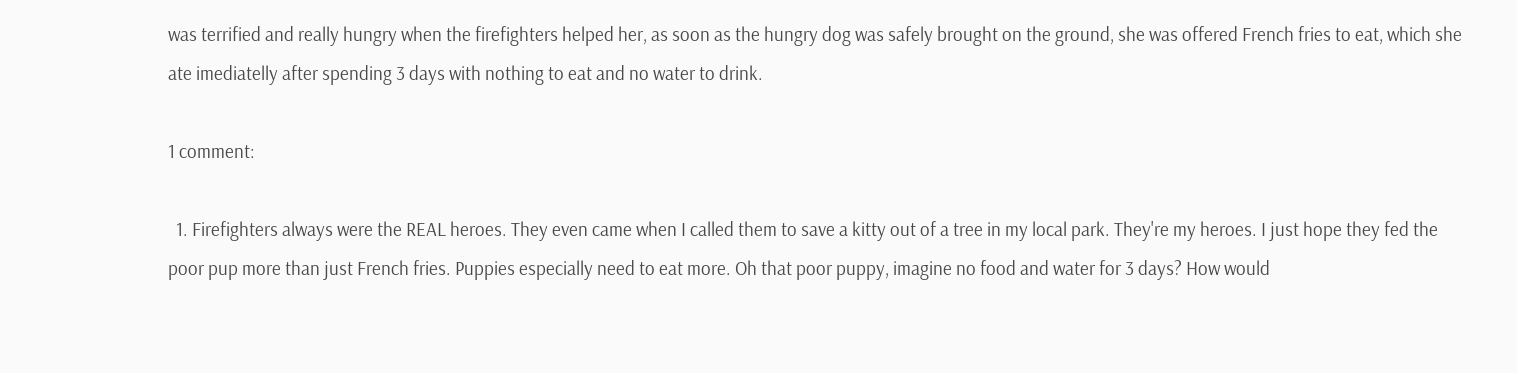was terrified and really hungry when the firefighters helped her, as soon as the hungry dog was safely brought on the ground, she was offered French fries to eat, which she ate imediatelly after spending 3 days with nothing to eat and no water to drink.

1 comment:

  1. Firefighters always were the REAL heroes. They even came when I called them to save a kitty out of a tree in my local park. They're my heroes. I just hope they fed the poor pup more than just French fries. Puppies especially need to eat more. Oh that poor puppy, imagine no food and water for 3 days? How would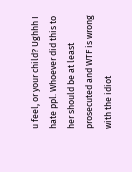u feel, or your child? Ughhh I hate ppl. Whoever did this to her should be at least prosecuted and WTF is wrong with the idiot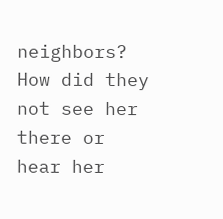neighbors? How did they not see her there or hear her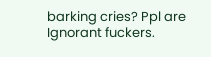barking cries? Ppl are Ignorant fuckers.